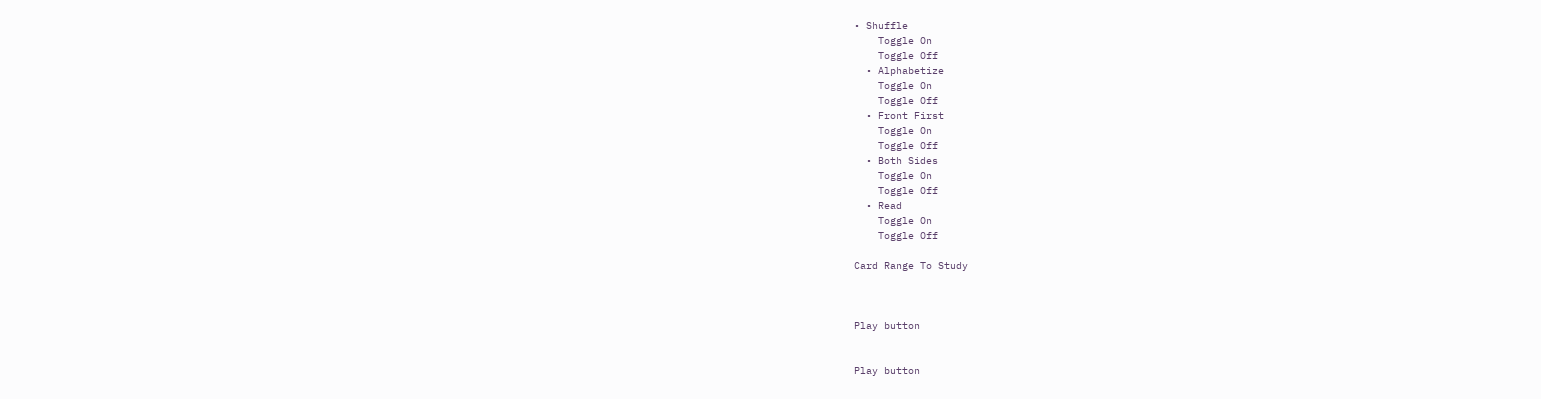• Shuffle
    Toggle On
    Toggle Off
  • Alphabetize
    Toggle On
    Toggle Off
  • Front First
    Toggle On
    Toggle Off
  • Both Sides
    Toggle On
    Toggle Off
  • Read
    Toggle On
    Toggle Off

Card Range To Study



Play button


Play button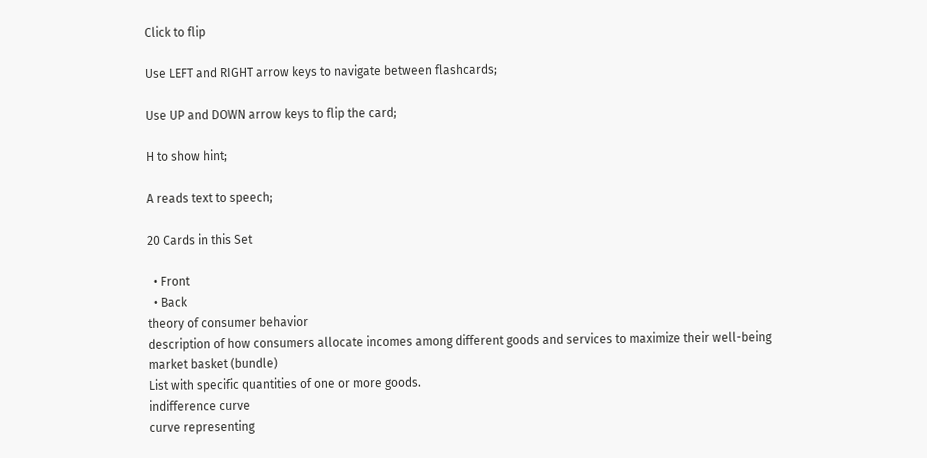Click to flip

Use LEFT and RIGHT arrow keys to navigate between flashcards;

Use UP and DOWN arrow keys to flip the card;

H to show hint;

A reads text to speech;

20 Cards in this Set

  • Front
  • Back
theory of consumer behavior
description of how consumers allocate incomes among different goods and services to maximize their well-being
market basket (bundle)
List with specific quantities of one or more goods.
indifference curve
curve representing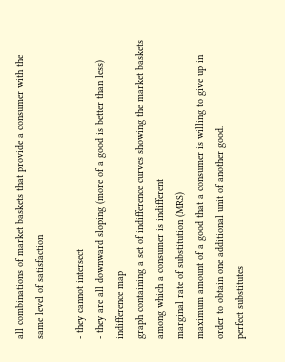all combinations of market baskets that provide a consumer with the same level of satisfaction

- they cannot intersect
- they are all downward sloping (more of a good is better than less)
indifference map
graph containing a set of indifference curves showing the market baskets among which a consumer is indifferent
marginal rate of substitution (MRS)
maximum amount of a good that a consumer is willing to give up in order to obtain one additional unit of another good.
perfect substitutes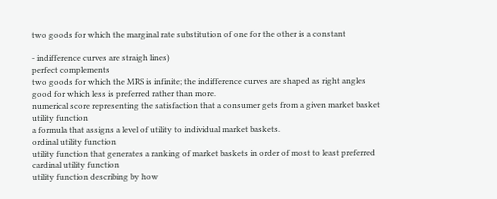two goods for which the marginal rate substitution of one for the other is a constant

- indifference curves are straigh lines)
perfect complements
two goods for which the MRS is infinite; the indifference curves are shaped as right angles
good for which less is preferred rather than more.
numerical score representing the satisfaction that a consumer gets from a given market basket
utility function
a formula that assigns a level of utility to individual market baskets.
ordinal utility function
utility function that generates a ranking of market baskets in order of most to least preferred
cardinal utility function
utility function describing by how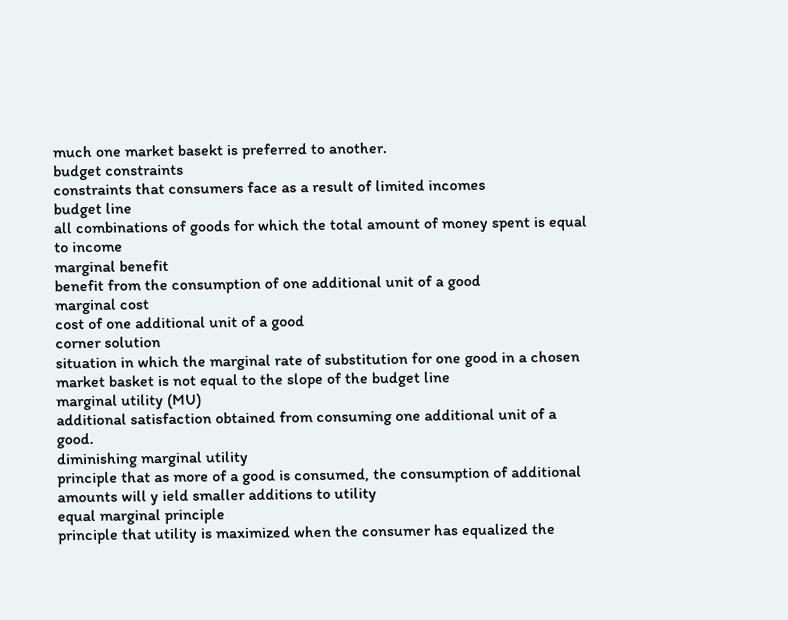much one market basekt is preferred to another.
budget constraints
constraints that consumers face as a result of limited incomes
budget line
all combinations of goods for which the total amount of money spent is equal to income
marginal benefit
benefit from the consumption of one additional unit of a good
marginal cost
cost of one additional unit of a good
corner solution
situation in which the marginal rate of substitution for one good in a chosen market basket is not equal to the slope of the budget line
marginal utility (MU)
additional satisfaction obtained from consuming one additional unit of a good.
diminishing marginal utility
principle that as more of a good is consumed, the consumption of additional amounts will y ield smaller additions to utility
equal marginal principle
principle that utility is maximized when the consumer has equalized the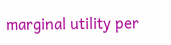marginal utility per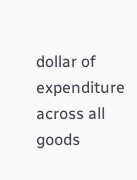dollar of expenditure across all goods